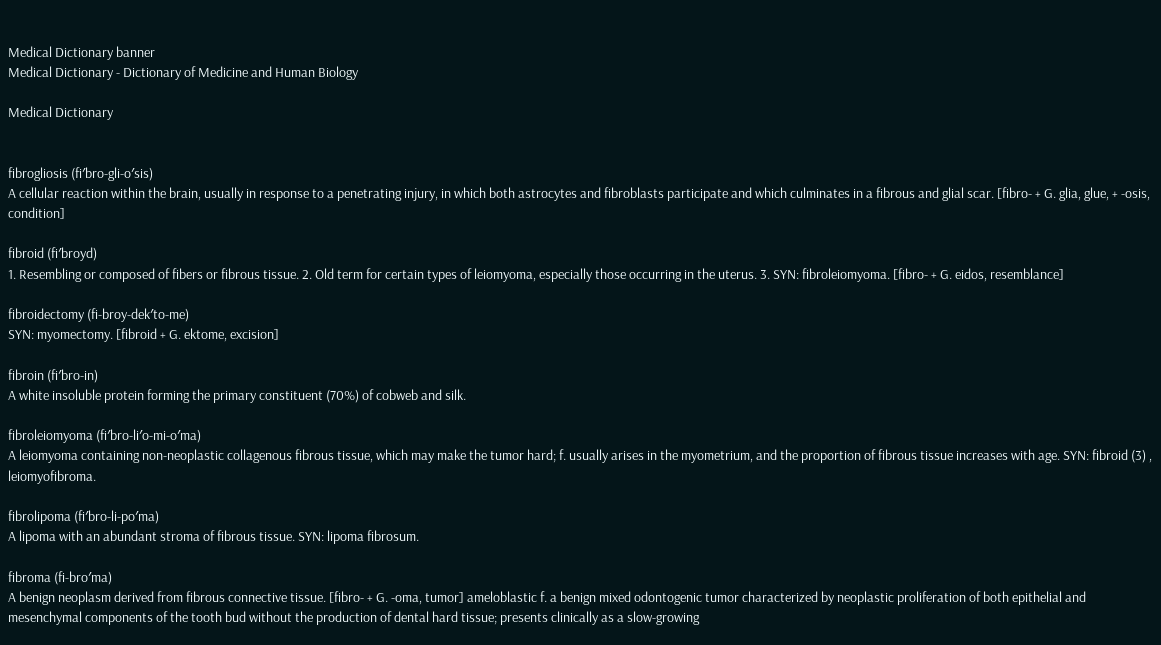Medical Dictionary banner
Medical Dictionary - Dictionary of Medicine and Human Biology

Medical Dictionary


fibrogliosis (fi′bro-gli-o′sis)
A cellular reaction within the brain, usually in response to a penetrating injury, in which both astrocytes and fibroblasts participate and which culminates in a fibrous and glial scar. [fibro- + G. glia, glue, + -osis, condition]

fibroid (fi′broyd)
1. Resembling or composed of fibers or fibrous tissue. 2. Old term for certain types of leiomyoma, especially those occurring in the uterus. 3. SYN: fibroleiomyoma. [fibro- + G. eidos, resemblance]

fibroidectomy (fi-broy-dek′to-me)
SYN: myomectomy. [fibroid + G. ektome, excision]

fibroin (fi′bro-in)
A white insoluble protein forming the primary constituent (70%) of cobweb and silk.

fibroleiomyoma (fi′bro-li′o-mi-o′ma)
A leiomyoma containing non-neoplastic collagenous fibrous tissue, which may make the tumor hard; f. usually arises in the myometrium, and the proportion of fibrous tissue increases with age. SYN: fibroid (3) , leiomyofibroma.

fibrolipoma (fi′bro-li-po′ma)
A lipoma with an abundant stroma of fibrous tissue. SYN: lipoma fibrosum.

fibroma (fi-bro′ma)
A benign neoplasm derived from fibrous connective tissue. [fibro- + G. -oma, tumor] ameloblastic f. a benign mixed odontogenic tumor characterized by neoplastic proliferation of both epithelial and mesenchymal components of the tooth bud without the production of dental hard tissue; presents clinically as a slow-growing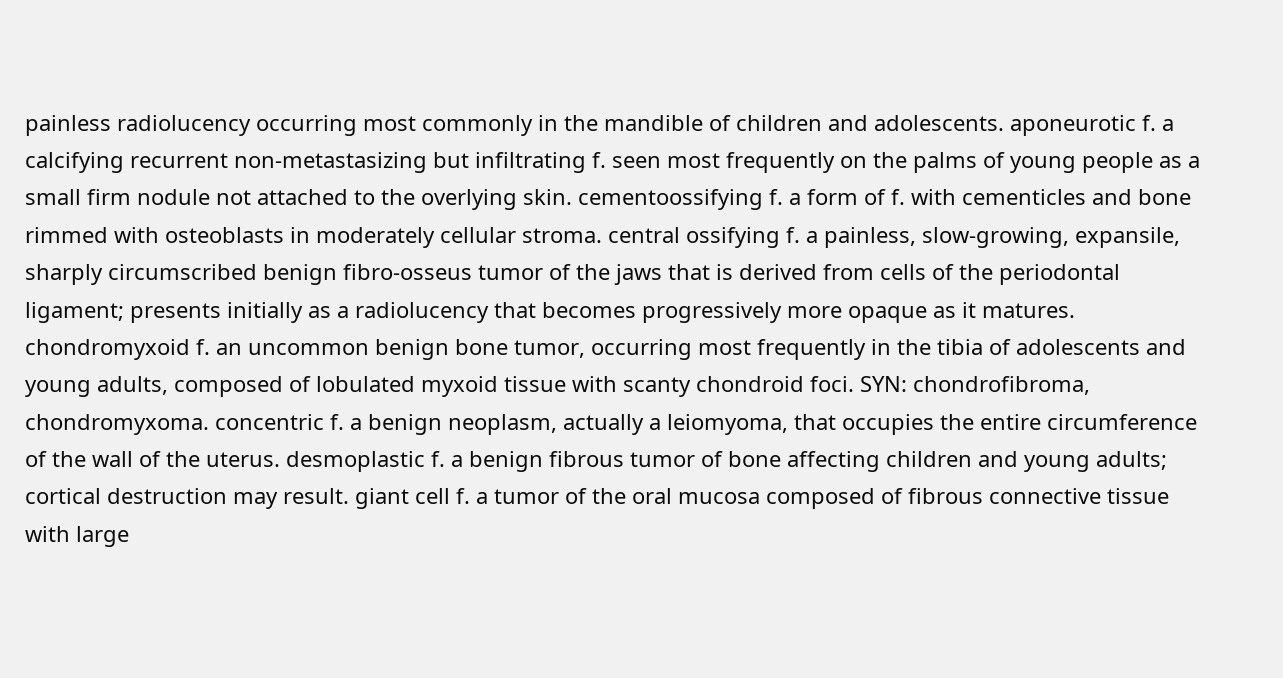painless radiolucency occurring most commonly in the mandible of children and adolescents. aponeurotic f. a calcifying recurrent non-metastasizing but infiltrating f. seen most frequently on the palms of young people as a small firm nodule not attached to the overlying skin. cementoossifying f. a form of f. with cementicles and bone rimmed with osteoblasts in moderately cellular stroma. central ossifying f. a painless, slow-growing, expansile, sharply circumscribed benign fibro-osseus tumor of the jaws that is derived from cells of the periodontal ligament; presents initially as a radiolucency that becomes progressively more opaque as it matures. chondromyxoid f. an uncommon benign bone tumor, occurring most frequently in the tibia of adolescents and young adults, composed of lobulated myxoid tissue with scanty chondroid foci. SYN: chondrofibroma, chondromyxoma. concentric f. a benign neoplasm, actually a leiomyoma, that occupies the entire circumference of the wall of the uterus. desmoplastic f. a benign fibrous tumor of bone affecting children and young adults; cortical destruction may result. giant cell f. a tumor of the oral mucosa composed of fibrous connective tissue with large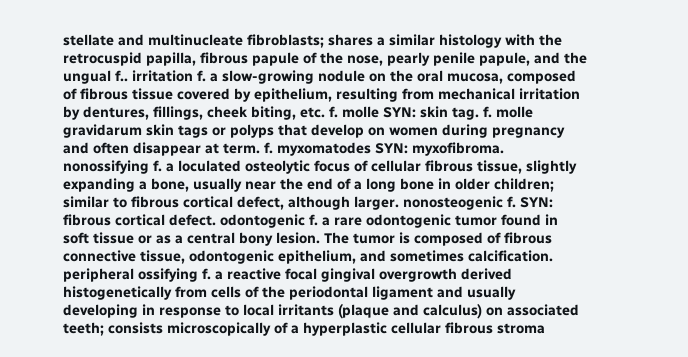stellate and multinucleate fibroblasts; shares a similar histology with the retrocuspid papilla, fibrous papule of the nose, pearly penile papule, and the ungual f.. irritation f. a slow-growing nodule on the oral mucosa, composed of fibrous tissue covered by epithelium, resulting from mechanical irritation by dentures, fillings, cheek biting, etc. f. molle SYN: skin tag. f. molle gravidarum skin tags or polyps that develop on women during pregnancy and often disappear at term. f. myxomatodes SYN: myxofibroma. nonossifying f. a loculated osteolytic focus of cellular fibrous tissue, slightly expanding a bone, usually near the end of a long bone in older children; similar to fibrous cortical defect, although larger. nonosteogenic f. SYN: fibrous cortical defect. odontogenic f. a rare odontogenic tumor found in soft tissue or as a central bony lesion. The tumor is composed of fibrous connective tissue, odontogenic epithelium, and sometimes calcification. peripheral ossifying f. a reactive focal gingival overgrowth derived histogenetically from cells of the periodontal ligament and usually developing in response to local irritants (plaque and calculus) on associated teeth; consists microscopically of a hyperplastic cellular fibrous stroma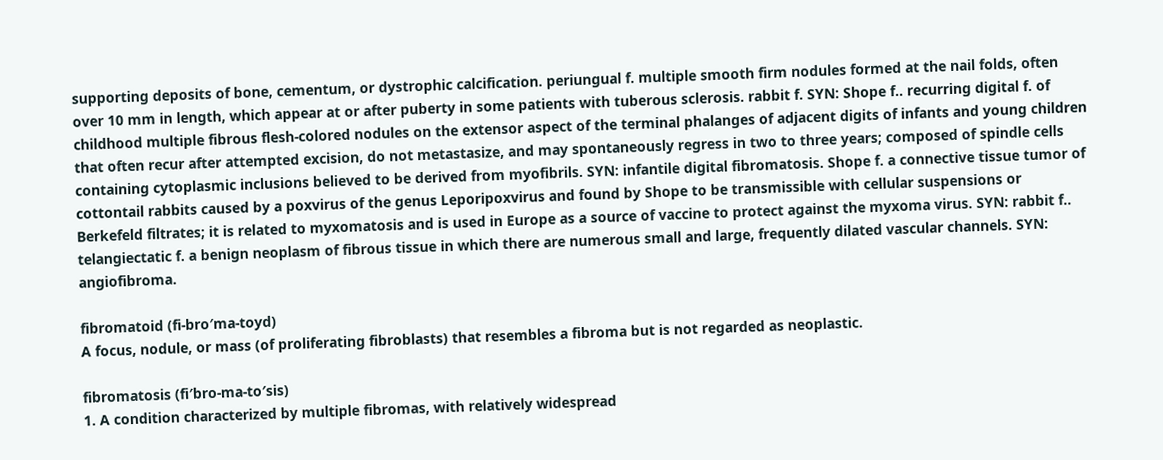supporting deposits of bone, cementum, or dystrophic calcification. periungual f. multiple smooth firm nodules formed at the nail folds, often over 10 mm in length, which appear at or after puberty in some patients with tuberous sclerosis. rabbit f. SYN: Shope f.. recurring digital f. of childhood multiple fibrous flesh-colored nodules on the extensor aspect of the terminal phalanges of adjacent digits of infants and young children that often recur after attempted excision, do not metastasize, and may spontaneously regress in two to three years; composed of spindle cells containing cytoplasmic inclusions believed to be derived from myofibrils. SYN: infantile digital fibromatosis. Shope f. a connective tissue tumor of cottontail rabbits caused by a poxvirus of the genus Leporipoxvirus and found by Shope to be transmissible with cellular suspensions or Berkefeld filtrates; it is related to myxomatosis and is used in Europe as a source of vaccine to protect against the myxoma virus. SYN: rabbit f.. telangiectatic f. a benign neoplasm of fibrous tissue in which there are numerous small and large, frequently dilated vascular channels. SYN: angiofibroma.

fibromatoid (fi-bro′ma-toyd)
A focus, nodule, or mass (of proliferating fibroblasts) that resembles a fibroma but is not regarded as neoplastic.

fibromatosis (fi′bro-ma-to′sis)
1. A condition characterized by multiple fibromas, with relatively widespread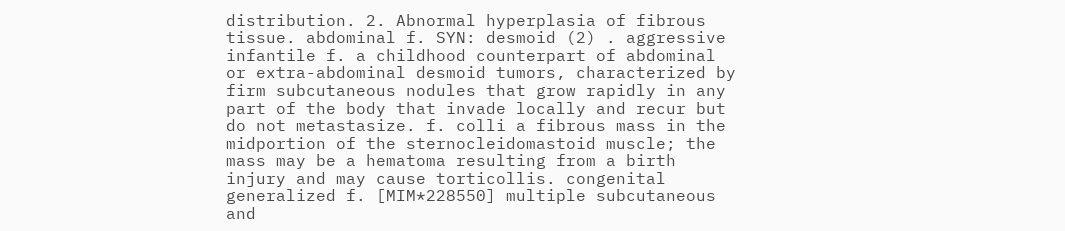distribution. 2. Abnormal hyperplasia of fibrous tissue. abdominal f. SYN: desmoid (2) . aggressive infantile f. a childhood counterpart of abdominal or extra-abdominal desmoid tumors, characterized by firm subcutaneous nodules that grow rapidly in any part of the body that invade locally and recur but do not metastasize. f. colli a fibrous mass in the midportion of the sternocleidomastoid muscle; the mass may be a hematoma resulting from a birth injury and may cause torticollis. congenital generalized f. [MIM*228550] multiple subcutaneous and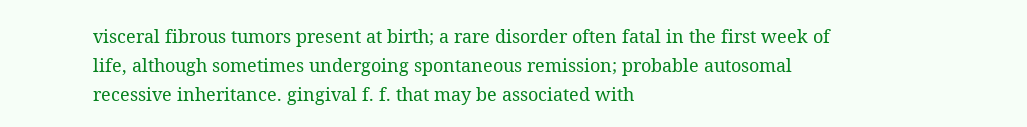visceral fibrous tumors present at birth; a rare disorder often fatal in the first week of life, although sometimes undergoing spontaneous remission; probable autosomal recessive inheritance. gingival f. f. that may be associated with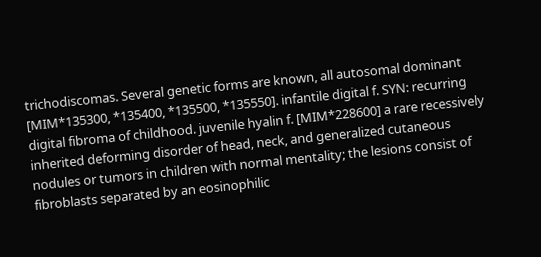trichodiscomas. Several genetic forms are known, all autosomal dominant [MIM*135300, *135400, *135500, *135550]. infantile digital f. SYN: recurring digital fibroma of childhood. juvenile hyalin f. [MIM*228600] a rare recessively inherited deforming disorder of head, neck, and generalized cutaneous nodules or tumors in children with normal mentality; the lesions consist of fibroblasts separated by an eosinophilic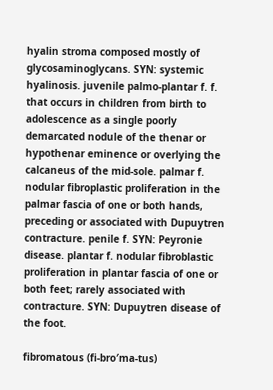hyalin stroma composed mostly of glycosaminoglycans. SYN: systemic hyalinosis. juvenile palmo-plantar f. f. that occurs in children from birth to adolescence as a single poorly demarcated nodule of the thenar or hypothenar eminence or overlying the calcaneus of the mid-sole. palmar f. nodular fibroplastic proliferation in the palmar fascia of one or both hands, preceding or associated with Dupuytren contracture. penile f. SYN: Peyronie disease. plantar f. nodular fibroblastic proliferation in plantar fascia of one or both feet; rarely associated with contracture. SYN: Dupuytren disease of the foot.

fibromatous (fi-bro′ma-tus)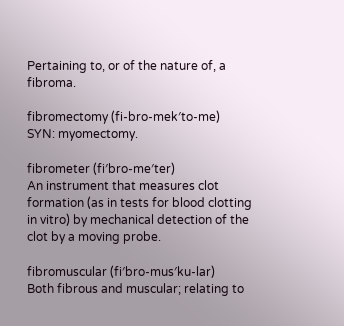Pertaining to, or of the nature of, a fibroma.

fibromectomy (fi-bro-mek′to-me)
SYN: myomectomy.

fibrometer (fi′bro-me′ter)
An instrument that measures clot formation (as in tests for blood clotting in vitro) by mechanical detection of the clot by a moving probe.

fibromuscular (fi′bro-mus′ku-lar)
Both fibrous and muscular; relating to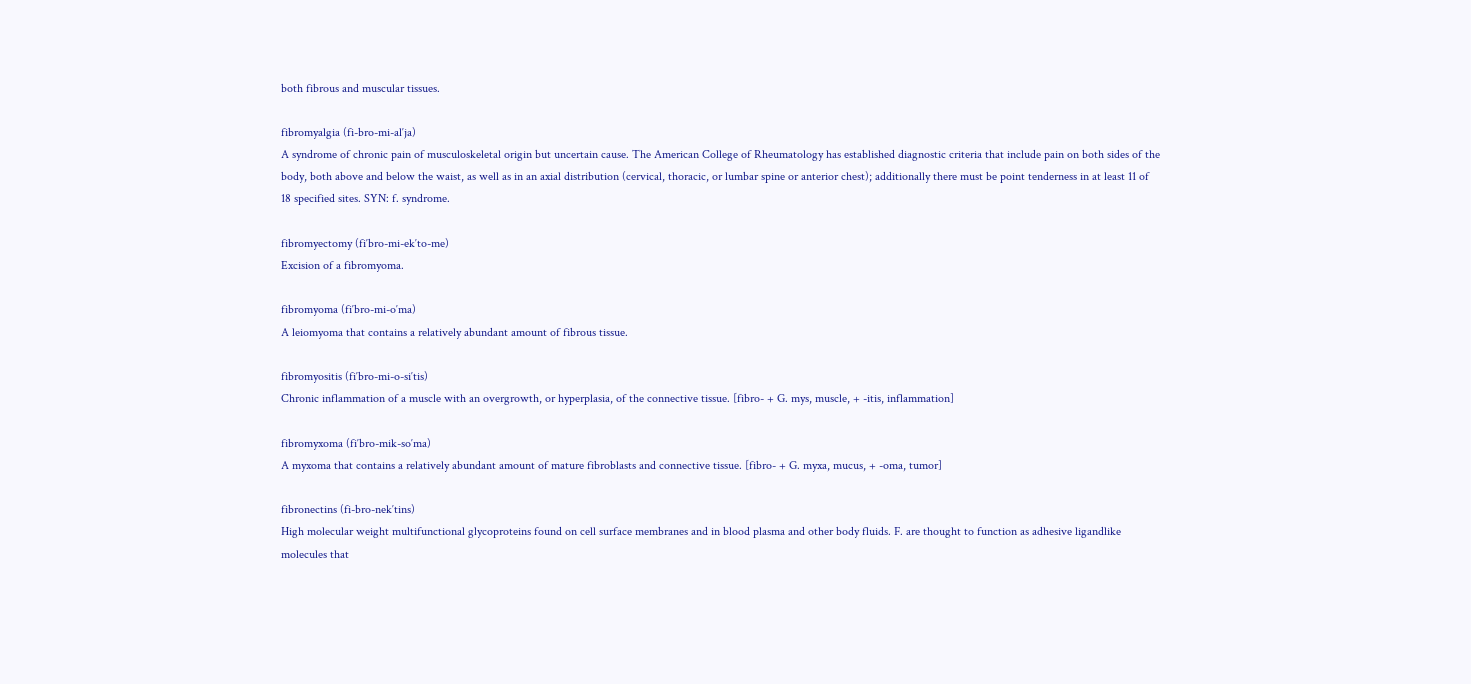both fibrous and muscular tissues.

fibromyalgia (fi-bro-mi-al′ja)
A syndrome of chronic pain of musculoskeletal origin but uncertain cause. The American College of Rheumatology has established diagnostic criteria that include pain on both sides of the body, both above and below the waist, as well as in an axial distribution (cervical, thoracic, or lumbar spine or anterior chest); additionally there must be point tenderness in at least 11 of 18 specified sites. SYN: f. syndrome.

fibromyectomy (fi′bro-mi-ek′to-me)
Excision of a fibromyoma.

fibromyoma (fi′bro-mi-o′ma)
A leiomyoma that contains a relatively abundant amount of fibrous tissue.

fibromyositis (fi′bro-mi-o-si′tis)
Chronic inflammation of a muscle with an overgrowth, or hyperplasia, of the connective tissue. [fibro- + G. mys, muscle, + -itis, inflammation]

fibromyxoma (fi′bro-mik-so′ma)
A myxoma that contains a relatively abundant amount of mature fibroblasts and connective tissue. [fibro- + G. myxa, mucus, + -oma, tumor]

fibronectins (fi-bro-nek′tins)
High molecular weight multifunctional glycoproteins found on cell surface membranes and in blood plasma and other body fluids. F. are thought to function as adhesive ligandlike molecules that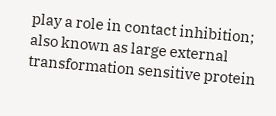play a role in contact inhibition; also known as large external transformation sensitive protein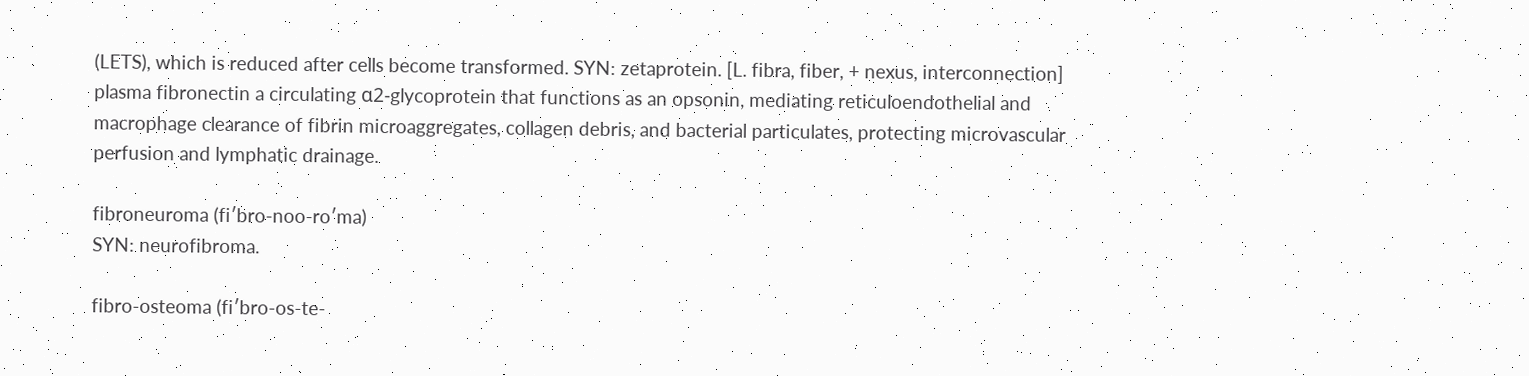(LETS), which is reduced after cells become transformed. SYN: zetaprotein. [L. fibra, fiber, + nexus, interconnection] plasma fibronectin a circulating α2-glycoprotein that functions as an opsonin, mediating reticuloendothelial and macrophage clearance of fibrin microaggregates, collagen debris, and bacterial particulates, protecting microvascular perfusion and lymphatic drainage.

fibroneuroma (fi′bro-noo-ro′ma)
SYN: neurofibroma.

fibro-osteoma (fi′bro-os-te-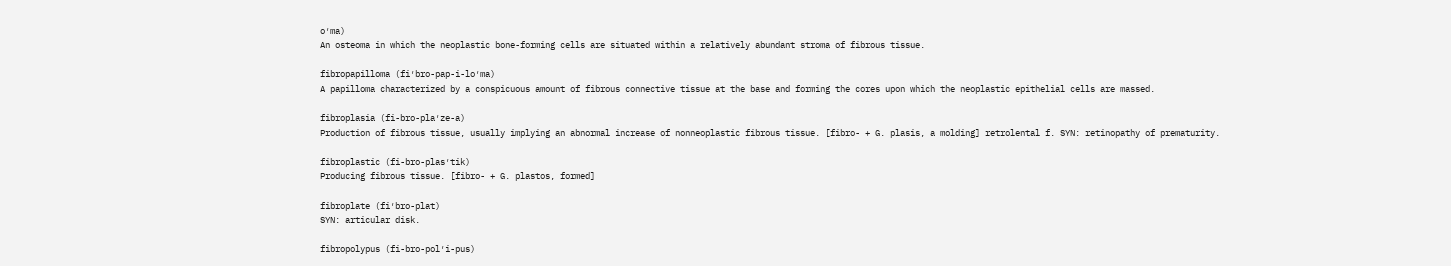o′ma)
An osteoma in which the neoplastic bone-forming cells are situated within a relatively abundant stroma of fibrous tissue.

fibropapilloma (fi′bro-pap-i-lo′ma)
A papilloma characterized by a conspicuous amount of fibrous connective tissue at the base and forming the cores upon which the neoplastic epithelial cells are massed.

fibroplasia (fi-bro-pla′ze-a)
Production of fibrous tissue, usually implying an abnormal increase of nonneoplastic fibrous tissue. [fibro- + G. plasis, a molding] retrolental f. SYN: retinopathy of prematurity.

fibroplastic (fi-bro-plas′tik)
Producing fibrous tissue. [fibro- + G. plastos, formed]

fibroplate (fi′bro-plat)
SYN: articular disk.

fibropolypus (fi-bro-pol′i-pus)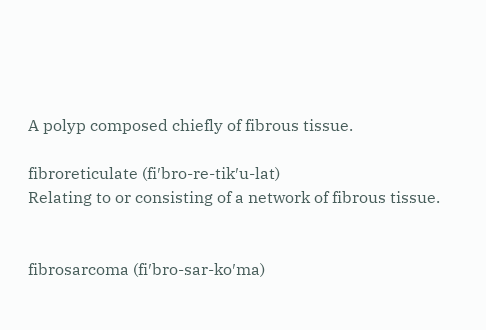A polyp composed chiefly of fibrous tissue.

fibroreticulate (fi′bro-re-tik′u-lat)
Relating to or consisting of a network of fibrous tissue.


fibrosarcoma (fi′bro-sar-ko′ma)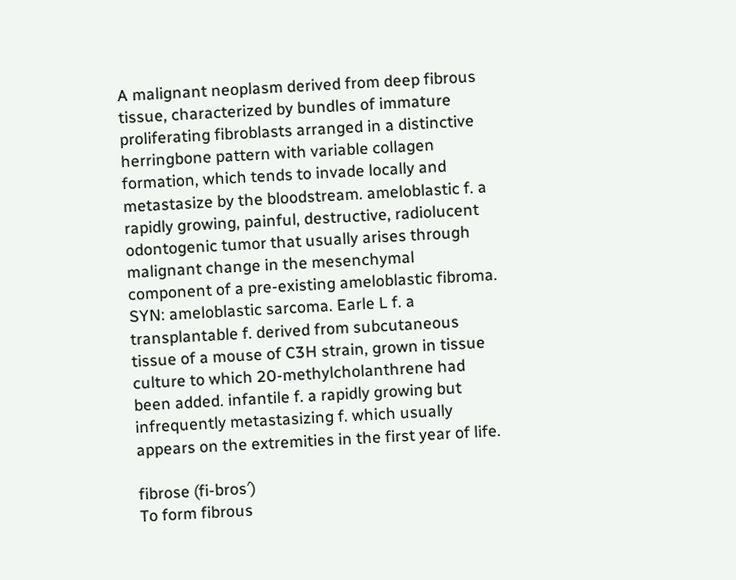A malignant neoplasm derived from deep fibrous tissue, characterized by bundles of immature proliferating fibroblasts arranged in a distinctive herringbone pattern with variable collagen formation, which tends to invade locally and metastasize by the bloodstream. ameloblastic f. a rapidly growing, painful, destructive, radiolucent odontogenic tumor that usually arises through malignant change in the mesenchymal component of a pre-existing ameloblastic fibroma. SYN: ameloblastic sarcoma. Earle L f. a transplantable f. derived from subcutaneous tissue of a mouse of C3H strain, grown in tissue culture to which 20-methylcholanthrene had been added. infantile f. a rapidly growing but infrequently metastasizing f. which usually appears on the extremities in the first year of life.

fibrose (fi-bros′)
To form fibrous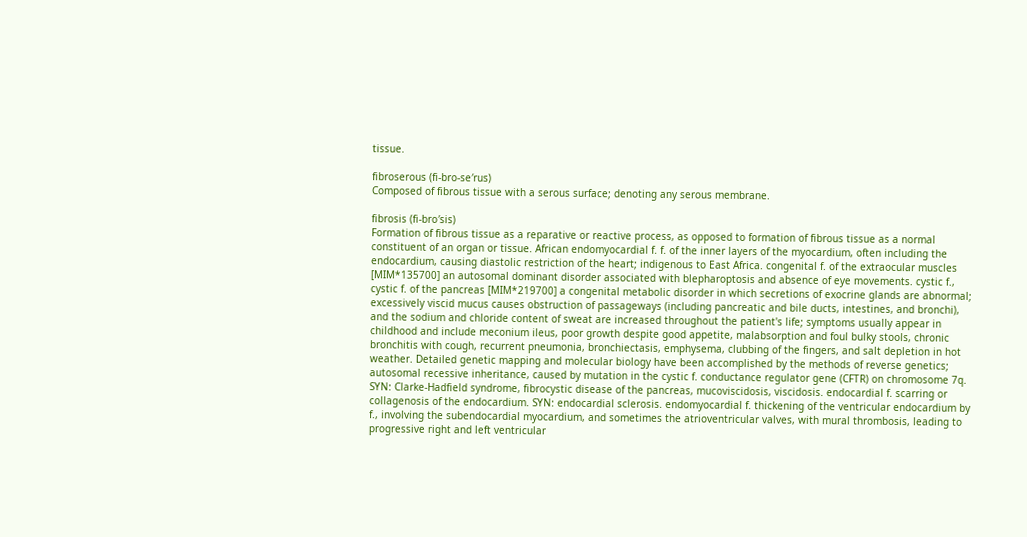tissue.

fibroserous (fi-bro-se′rus)
Composed of fibrous tissue with a serous surface; denoting any serous membrane.

fibrosis (fi-bro′sis)
Formation of fibrous tissue as a reparative or reactive process, as opposed to formation of fibrous tissue as a normal constituent of an organ or tissue. African endomyocardial f. f. of the inner layers of the myocardium, often including the endocardium, causing diastolic restriction of the heart; indigenous to East Africa. congenital f. of the extraocular muscles [MIM*135700] an autosomal dominant disorder associated with blepharoptosis and absence of eye movements. cystic f., cystic f. of the pancreas [MIM*219700] a congenital metabolic disorder in which secretions of exocrine glands are abnormal; excessively viscid mucus causes obstruction of passageways (including pancreatic and bile ducts, intestines, and bronchi), and the sodium and chloride content of sweat are increased throughout the patient's life; symptoms usually appear in childhood and include meconium ileus, poor growth despite good appetite, malabsorption and foul bulky stools, chronic bronchitis with cough, recurrent pneumonia, bronchiectasis, emphysema, clubbing of the fingers, and salt depletion in hot weather. Detailed genetic mapping and molecular biology have been accomplished by the methods of reverse genetics; autosomal recessive inheritance, caused by mutation in the cystic f. conductance regulator gene (CFTR) on chromosome 7q. SYN: Clarke-Hadfield syndrome, fibrocystic disease of the pancreas, mucoviscidosis, viscidosis. endocardial f. scarring or collagenosis of the endocardium. SYN: endocardial sclerosis. endomyocardial f. thickening of the ventricular endocardium by f., involving the subendocardial myocardium, and sometimes the atrioventricular valves, with mural thrombosis, leading to progressive right and left ventricular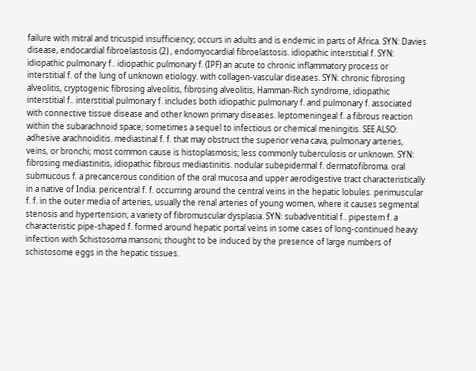failure with mitral and tricuspid insufficiency; occurs in adults and is endemic in parts of Africa. SYN: Davies disease, endocardial fibroelastosis (2) , endomyocardial fibroelastosis. idiopathic interstitial f. SYN: idiopathic pulmonary f.. idiopathic pulmonary f. (IPF) an acute to chronic inflammatory process or interstitial f. of the lung of unknown etiology. with collagen-vascular diseases. SYN: chronic fibrosing alveolitis, cryptogenic fibrosing alveolitis, fibrosing alveolitis, Hamman-Rich syndrome, idiopathic interstitial f.. interstitial pulmonary f. includes both idiopathic pulmonary f. and pulmonary f. associated with connective tissue disease and other known primary diseases. leptomeningeal f. a fibrous reaction within the subarachnoid space; sometimes a sequel to infectious or chemical meningitis. SEE ALSO: adhesive arachnoiditis. mediastinal f. f. that may obstruct the superior vena cava, pulmonary arteries, veins, or bronchi; most common cause is histoplasmosis; less commonly tuberculosis or unknown. SYN: fibrosing mediastinitis, idiopathic fibrous mediastinitis. nodular subepidermal f. dermatofibroma. oral submucous f. a precancerous condition of the oral mucosa and upper aerodigestive tract characteristically in a native of India. pericentral f. f. occurring around the central veins in the hepatic lobules. perimuscular f. f. in the outer media of arteries, usually the renal arteries of young women, where it causes segmental stenosis and hypertension; a variety of fibromuscular dysplasia. SYN: subadventitial f.. pipestem f. a characteristic pipe-shaped f. formed around hepatic portal veins in some cases of long-continued heavy infection with Schistosoma mansoni; thought to be induced by the presence of large numbers of schistosome eggs in the hepatic tissues.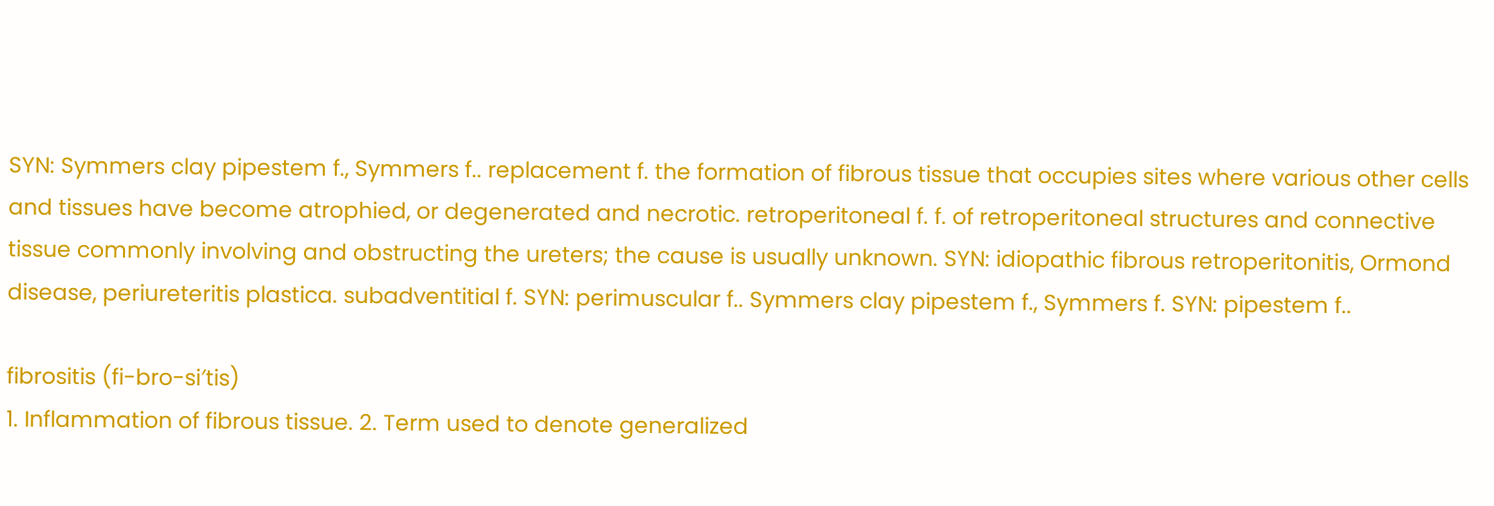SYN: Symmers clay pipestem f., Symmers f.. replacement f. the formation of fibrous tissue that occupies sites where various other cells and tissues have become atrophied, or degenerated and necrotic. retroperitoneal f. f. of retroperitoneal structures and connective tissue commonly involving and obstructing the ureters; the cause is usually unknown. SYN: idiopathic fibrous retroperitonitis, Ormond disease, periureteritis plastica. subadventitial f. SYN: perimuscular f.. Symmers clay pipestem f., Symmers f. SYN: pipestem f..

fibrositis (fi-bro-si′tis)
1. Inflammation of fibrous tissue. 2. Term used to denote generalized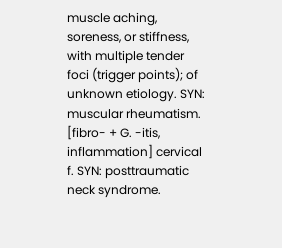muscle aching, soreness, or stiffness, with multiple tender foci (trigger points); of unknown etiology. SYN: muscular rheumatism. [fibro- + G. -itis, inflammation] cervical f. SYN: posttraumatic neck syndrome.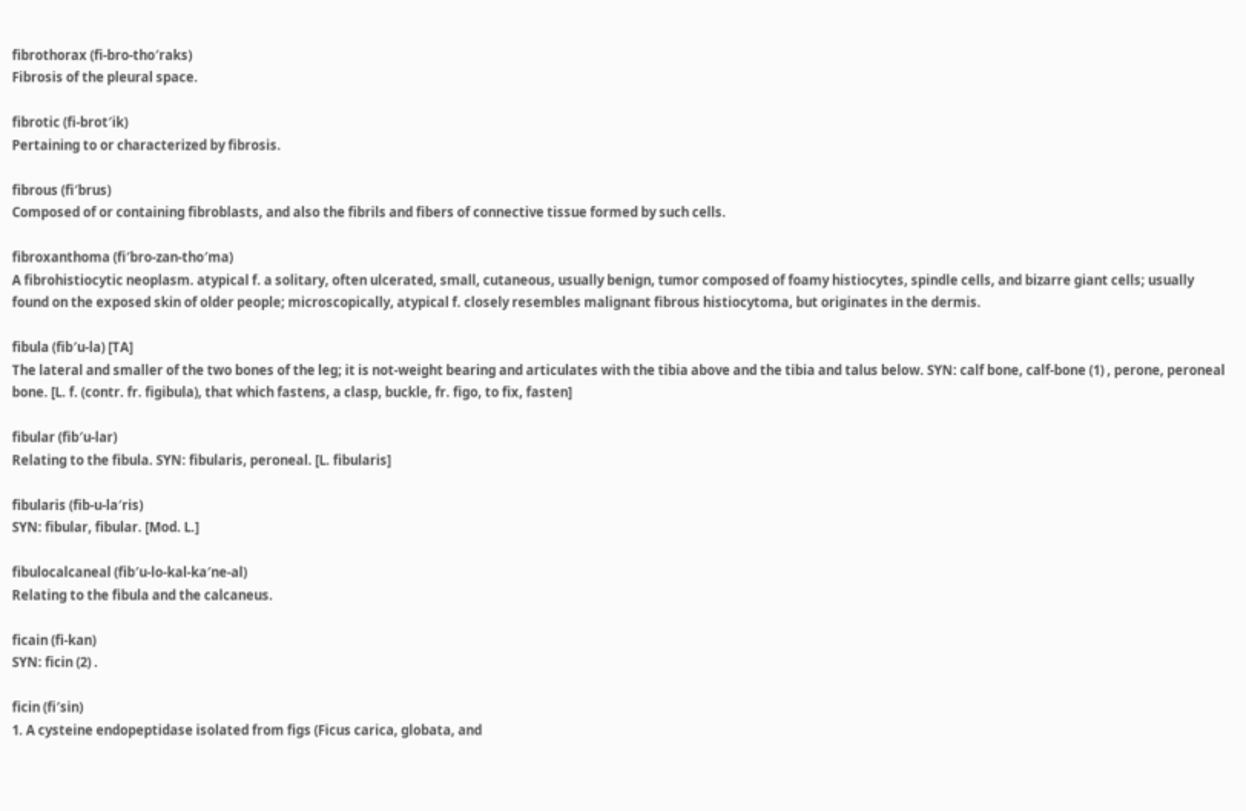fibrothorax (fi-bro-tho′raks)
Fibrosis of the pleural space.

fibrotic (fi-brot′ik)
Pertaining to or characterized by fibrosis.

fibrous (fi′brus)
Composed of or containing fibroblasts, and also the fibrils and fibers of connective tissue formed by such cells.

fibroxanthoma (fi′bro-zan-tho′ma)
A fibrohistiocytic neoplasm. atypical f. a solitary, often ulcerated, small, cutaneous, usually benign, tumor composed of foamy histiocytes, spindle cells, and bizarre giant cells; usually found on the exposed skin of older people; microscopically, atypical f. closely resembles malignant fibrous histiocytoma, but originates in the dermis.

fibula (fib′u-la) [TA]
The lateral and smaller of the two bones of the leg; it is not-weight bearing and articulates with the tibia above and the tibia and talus below. SYN: calf bone, calf-bone (1) , perone, peroneal bone. [L. f. (contr. fr. figibula), that which fastens, a clasp, buckle, fr. figo, to fix, fasten]

fibular (fib′u-lar)
Relating to the fibula. SYN: fibularis, peroneal. [L. fibularis]

fibularis (fib-u-la′ris)
SYN: fibular, fibular. [Mod. L.]

fibulocalcaneal (fib′u-lo-kal-ka′ne-al)
Relating to the fibula and the calcaneus.

ficain (fi-kan)
SYN: ficin (2) .

ficin (fi′sin)
1. A cysteine endopeptidase isolated from figs (Ficus carica, globata, and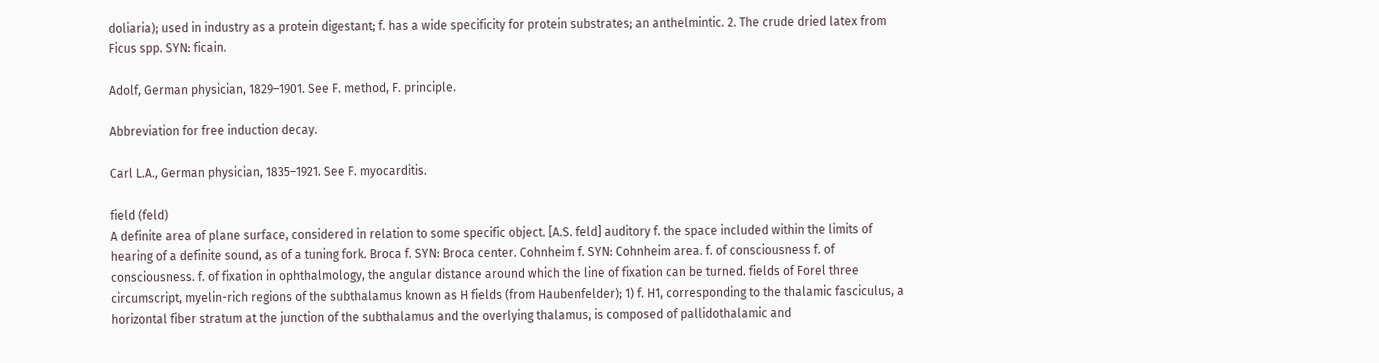doliaria); used in industry as a protein digestant; f. has a wide specificity for protein substrates; an anthelmintic. 2. The crude dried latex from Ficus spp. SYN: ficain.

Adolf, German physician, 1829–1901. See F. method, F. principle.

Abbreviation for free induction decay.

Carl L.A., German physician, 1835–1921. See F. myocarditis.

field (feld)
A definite area of plane surface, considered in relation to some specific object. [A.S. feld] auditory f. the space included within the limits of hearing of a definite sound, as of a tuning fork. Broca f. SYN: Broca center. Cohnheim f. SYN: Cohnheim area. f. of consciousness f. of consciousness. f. of fixation in ophthalmology, the angular distance around which the line of fixation can be turned. fields of Forel three circumscript, myelin-rich regions of the subthalamus known as H fields (from Haubenfelder); 1) f. H1, corresponding to the thalamic fasciculus, a horizontal fiber stratum at the junction of the subthalamus and the overlying thalamus, is composed of pallidothalamic and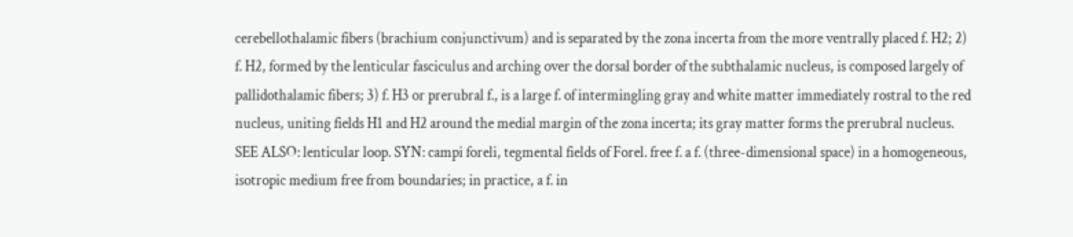cerebellothalamic fibers (brachium conjunctivum) and is separated by the zona incerta from the more ventrally placed f. H2; 2) f. H2, formed by the lenticular fasciculus and arching over the dorsal border of the subthalamic nucleus, is composed largely of pallidothalamic fibers; 3) f. H3 or prerubral f., is a large f. of intermingling gray and white matter immediately rostral to the red nucleus, uniting fields H1 and H2 around the medial margin of the zona incerta; its gray matter forms the prerubral nucleus. SEE ALSO: lenticular loop. SYN: campi foreli, tegmental fields of Forel. free f. a f. (three-dimensional space) in a homogeneous, isotropic medium free from boundaries; in practice, a f. in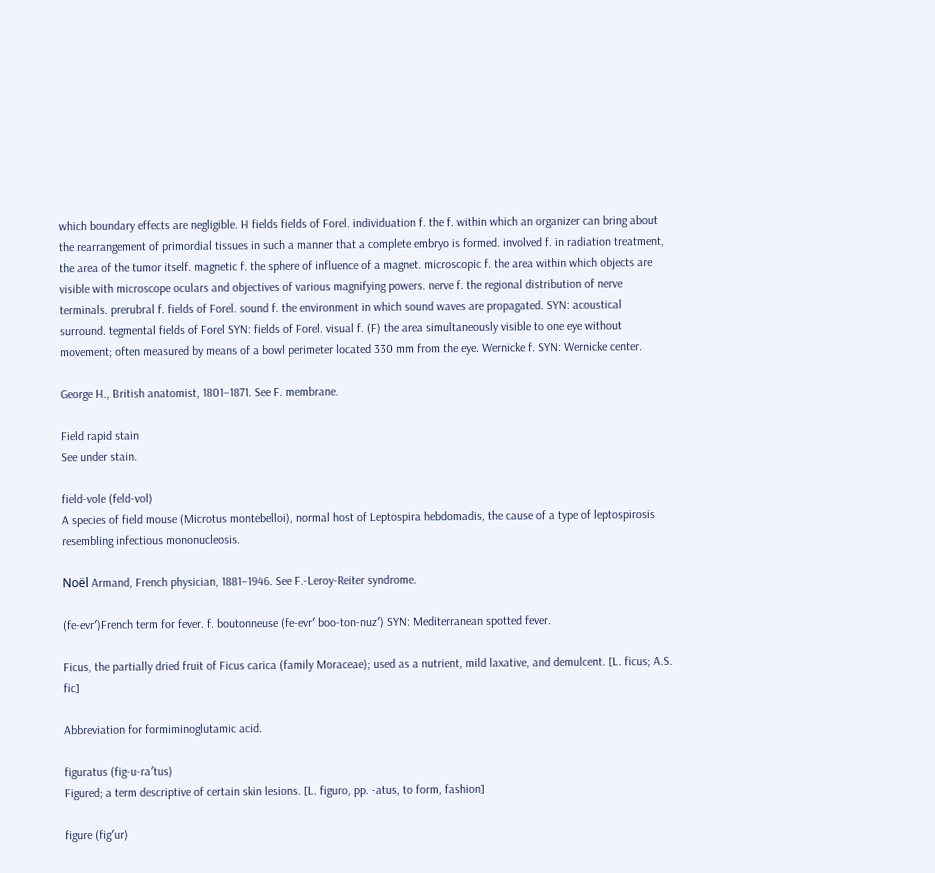which boundary effects are negligible. H fields fields of Forel. individuation f. the f. within which an organizer can bring about the rearrangement of primordial tissues in such a manner that a complete embryo is formed. involved f. in radiation treatment, the area of the tumor itself. magnetic f. the sphere of influence of a magnet. microscopic f. the area within which objects are visible with microscope oculars and objectives of various magnifying powers. nerve f. the regional distribution of nerve terminals. prerubral f. fields of Forel. sound f. the environment in which sound waves are propagated. SYN: acoustical surround. tegmental fields of Forel SYN: fields of Forel. visual f. (F) the area simultaneously visible to one eye without movement; often measured by means of a bowl perimeter located 330 mm from the eye. Wernicke f. SYN: Wernicke center.

George H., British anatomist, 1801–1871. See F. membrane.

Field rapid stain
See under stain.

field-vole (feld-vol)
A species of field mouse (Microtus montebelloi), normal host of Leptospira hebdomadis, the cause of a type of leptospirosis resembling infectious mononucleosis.

Noël Armand, French physician, 1881–1946. See F.-Leroy-Reiter syndrome.

(fe-evr′)French term for fever. f. boutonneuse (fe-evr′ boo-ton-nuz′) SYN: Mediterranean spotted fever.

Ficus, the partially dried fruit of Ficus carica (family Moraceae); used as a nutrient, mild laxative, and demulcent. [L. ficus; A.S. fic]

Abbreviation for formiminoglutamic acid.

figuratus (fig-u-ra′tus)
Figured; a term descriptive of certain skin lesions. [L. figuro, pp. -atus, to form, fashion]

figure (fig′ur)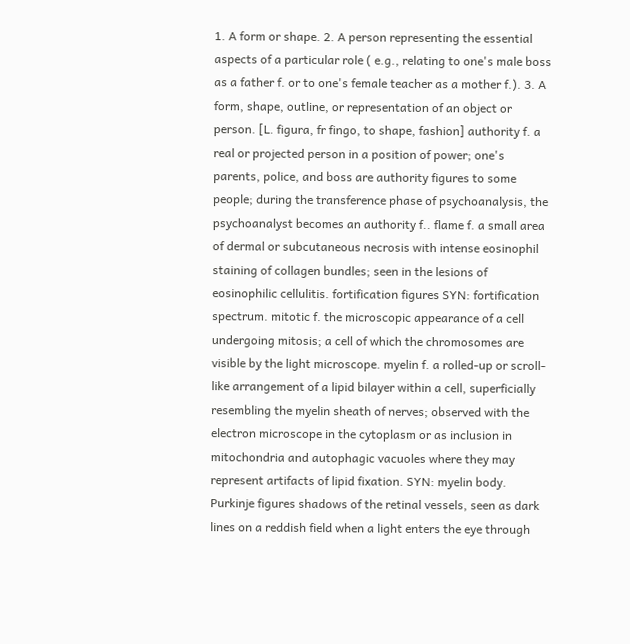1. A form or shape. 2. A person representing the essential aspects of a particular role ( e.g., relating to one's male boss as a father f. or to one's female teacher as a mother f.). 3. A form, shape, outline, or representation of an object or person. [L. figura, fr fingo, to shape, fashion] authority f. a real or projected person in a position of power; one's parents, police, and boss are authority figures to some people; during the transference phase of psychoanalysis, the psychoanalyst becomes an authority f.. flame f. a small area of dermal or subcutaneous necrosis with intense eosinophil staining of collagen bundles; seen in the lesions of eosinophilic cellulitis. fortification figures SYN: fortification spectrum. mitotic f. the microscopic appearance of a cell undergoing mitosis; a cell of which the chromosomes are visible by the light microscope. myelin f. a rolled-up or scroll-like arrangement of a lipid bilayer within a cell, superficially resembling the myelin sheath of nerves; observed with the electron microscope in the cytoplasm or as inclusion in mitochondria and autophagic vacuoles where they may represent artifacts of lipid fixation. SYN: myelin body. Purkinje figures shadows of the retinal vessels, seen as dark lines on a reddish field when a light enters the eye through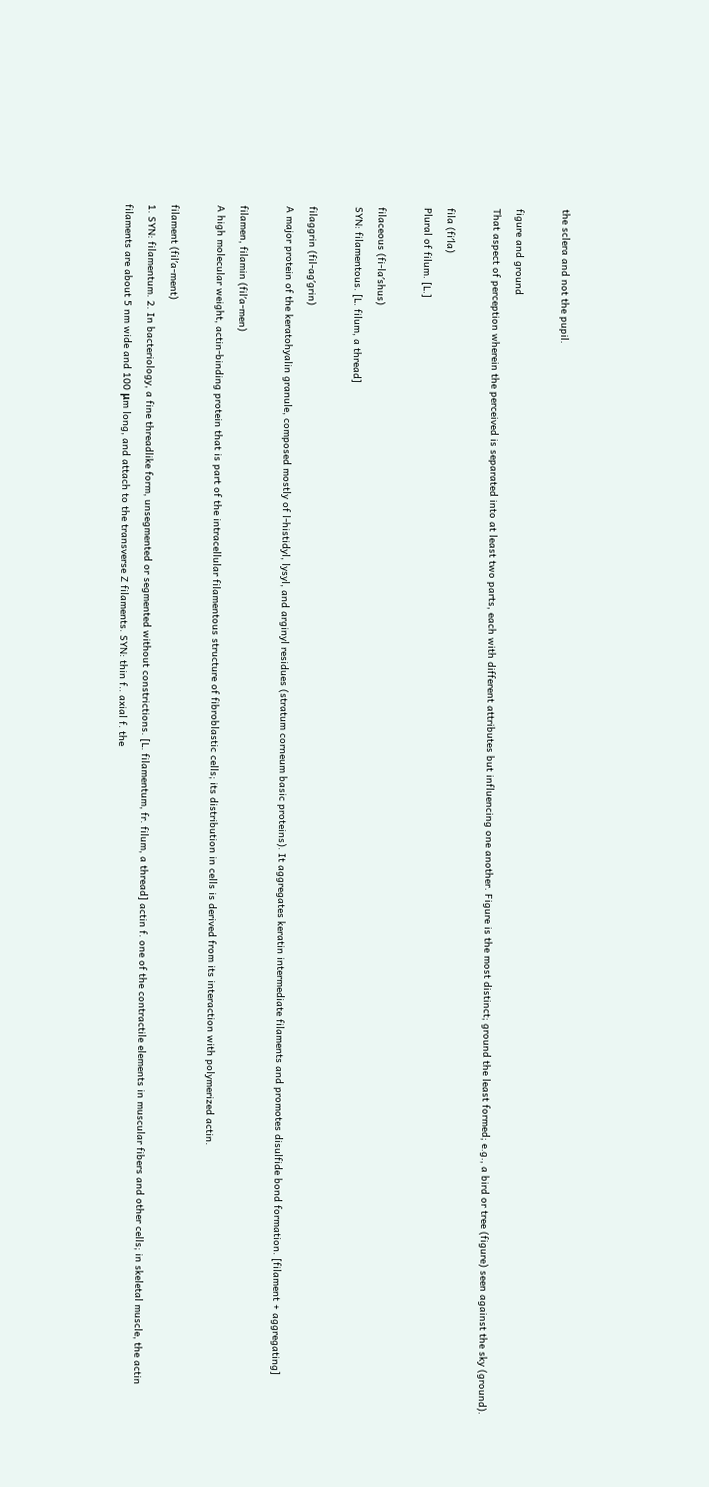the sclera and not the pupil.

figure and ground
That aspect of perception wherein the perceived is separated into at least two parts, each with different attributes but influencing one another. Figure is the most distinct; ground the least formed; e.g., a bird or tree (figure) seen against the sky (ground).

fila (fi′la)
Plural of filum. [L.]

filaceous (fi-la′shus)
SYN: filamentous. [L. filum, a thread]

filaggrin (fil-ag′grin)
A major protein of the keratohyalin granule, composed mostly of l-histidyl, lysyl, and arginyl residues (stratum corneum basic proteins). It aggregates keratin intermediate filaments and promotes disulfide bond formation. [filament + aggregating]

filamen, filamin (fil′a-men)
A high molecular weight, actin-binding protein that is part of the intracellular filamentous structure of fibroblastic cells; its distribution in cells is derived from its interaction with polymerized actin.

filament (fil′a-ment)
1. SYN: filamentum. 2. In bacteriology, a fine threadlike form, unsegmented or segmented without constrictions. [L. filamentum, fr. filum, a thread] actin f. one of the contractile elements in muscular fibers and other cells; in skeletal muscle, the actin filaments are about 5 nm wide and 100 μm long, and attach to the transverse Z filaments. SYN: thin f.. axial f. the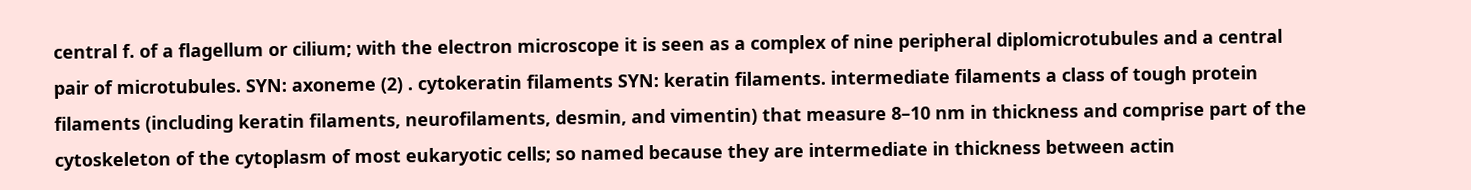central f. of a flagellum or cilium; with the electron microscope it is seen as a complex of nine peripheral diplomicrotubules and a central pair of microtubules. SYN: axoneme (2) . cytokeratin filaments SYN: keratin filaments. intermediate filaments a class of tough protein filaments (including keratin filaments, neurofilaments, desmin, and vimentin) that measure 8–10 nm in thickness and comprise part of the cytoskeleton of the cytoplasm of most eukaryotic cells; so named because they are intermediate in thickness between actin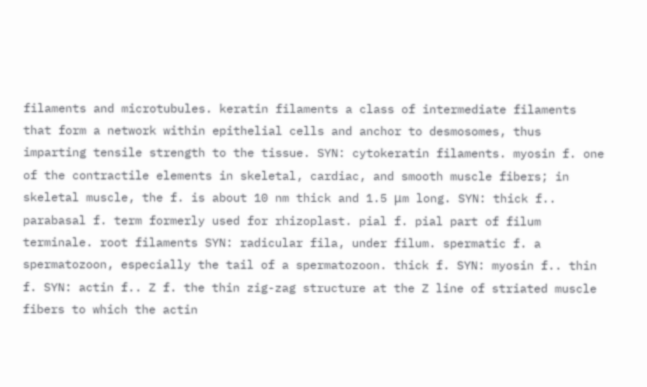filaments and microtubules. keratin filaments a class of intermediate filaments that form a network within epithelial cells and anchor to desmosomes, thus imparting tensile strength to the tissue. SYN: cytokeratin filaments. myosin f. one of the contractile elements in skeletal, cardiac, and smooth muscle fibers; in skeletal muscle, the f. is about 10 nm thick and 1.5 μm long. SYN: thick f.. parabasal f. term formerly used for rhizoplast. pial f. pial part of filum terminale. root filaments SYN: radicular fila, under filum. spermatic f. a spermatozoon, especially the tail of a spermatozoon. thick f. SYN: myosin f.. thin f. SYN: actin f.. Z f. the thin zig-zag structure at the Z line of striated muscle fibers to which the actin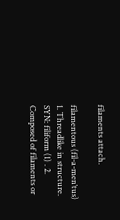filaments attach.

filamentous (fil-a-men′tus)
1. Threadlike in structure. SYN: filiform (1) . 2. Composed of filaments or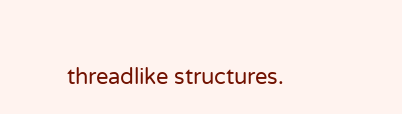threadlike structures.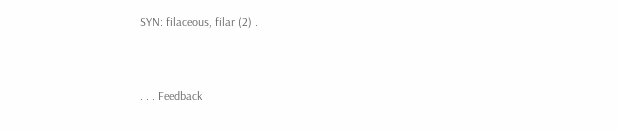SYN: filaceous, filar (2) .


. . . Feedback